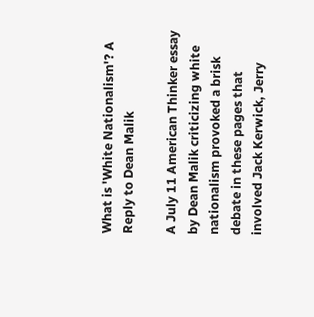What is 'White Nationalism'? A Reply to Dean Malik

A July 11 American Thinker essay by Dean Malik criticizing white nationalism provoked a brisk debate in these pages that involved Jack Kerwick, Jerry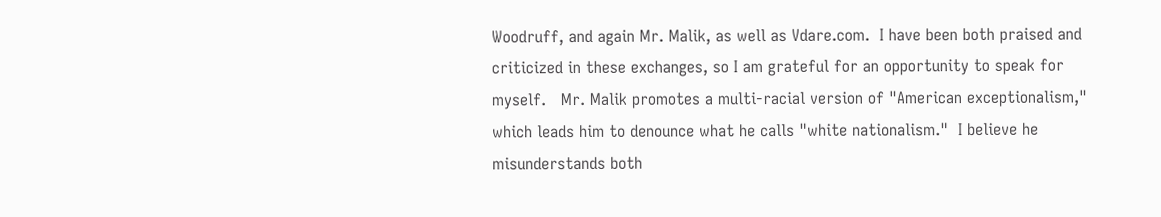Woodruff, and again Mr. Malik, as well as Vdare.com.  I have been both praised and criticized in these exchanges, so I am grateful for an opportunity to speak for myself.   Mr. Malik promotes a multi-racial version of "American exceptionalism," which leads him to denounce what he calls "white nationalism."  I believe he misunderstands both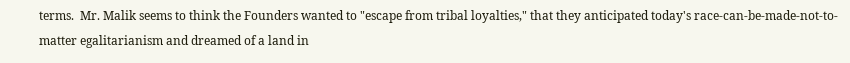terms.  Mr. Malik seems to think the Founders wanted to "escape from tribal loyalties," that they anticipated today's race-can-be-made-not-to-matter egalitarianism and dreamed of a land in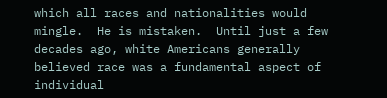which all races and nationalities would mingle.  He is mistaken.  Until just a few decades ago, white Americans generally believed race was a fundamental aspect of individual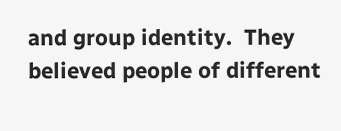and group identity.  They believed people of different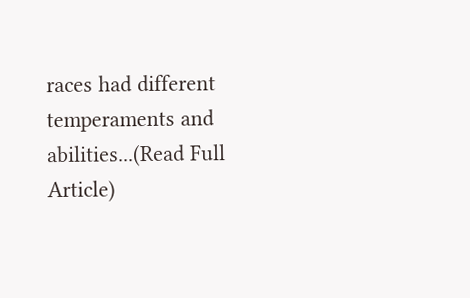races had different temperaments and abilities...(Read Full Article)